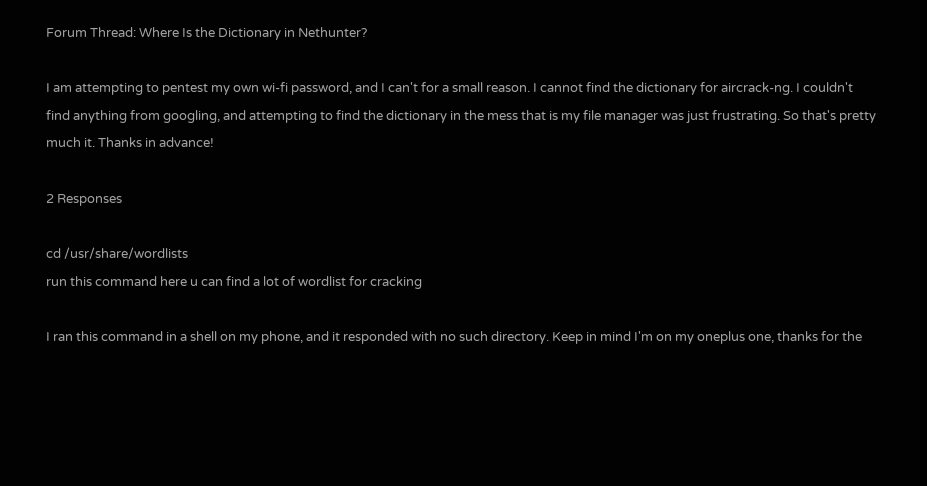Forum Thread: Where Is the Dictionary in Nethunter?

I am attempting to pentest my own wi-fi password, and I can't for a small reason. I cannot find the dictionary for aircrack-ng. I couldn't find anything from googling, and attempting to find the dictionary in the mess that is my file manager was just frustrating. So that's pretty much it. Thanks in advance!

2 Responses

cd /usr/share/wordlists
run this command here u can find a lot of wordlist for cracking

I ran this command in a shell on my phone, and it responded with no such directory. Keep in mind I'm on my oneplus one, thanks for the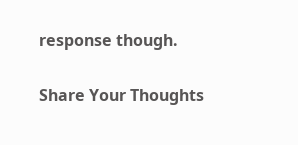response though.

Share Your Thoughts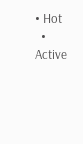• Hot
  • Active